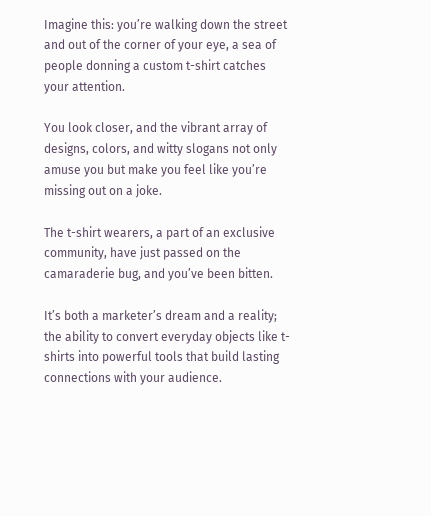Imagine this: you’re walking down the street and out of the corner of your eye, a sea of people donning a custom t-shirt catches your attention.

You look closer, and the vibrant array of designs, colors, and witty slogans not only amuse you but make you feel like you’re missing out on a joke.

The t-shirt wearers, a part of an exclusive community, have just passed on the camaraderie bug, and you’ve been bitten.

It’s both a marketer’s dream and a reality; the ability to convert everyday objects like t-shirts into powerful tools that build lasting connections with your audience.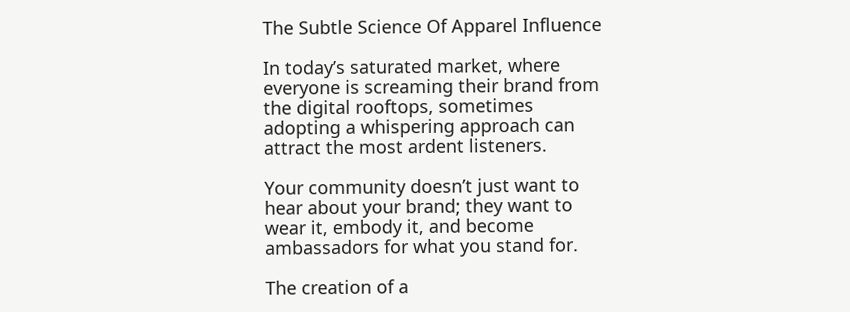The Subtle Science Of Apparel Influence

In today’s saturated market, where everyone is screaming their brand from the digital rooftops, sometimes adopting a whispering approach can attract the most ardent listeners.

Your community doesn’t just want to hear about your brand; they want to wear it, embody it, and become ambassadors for what you stand for.

The creation of a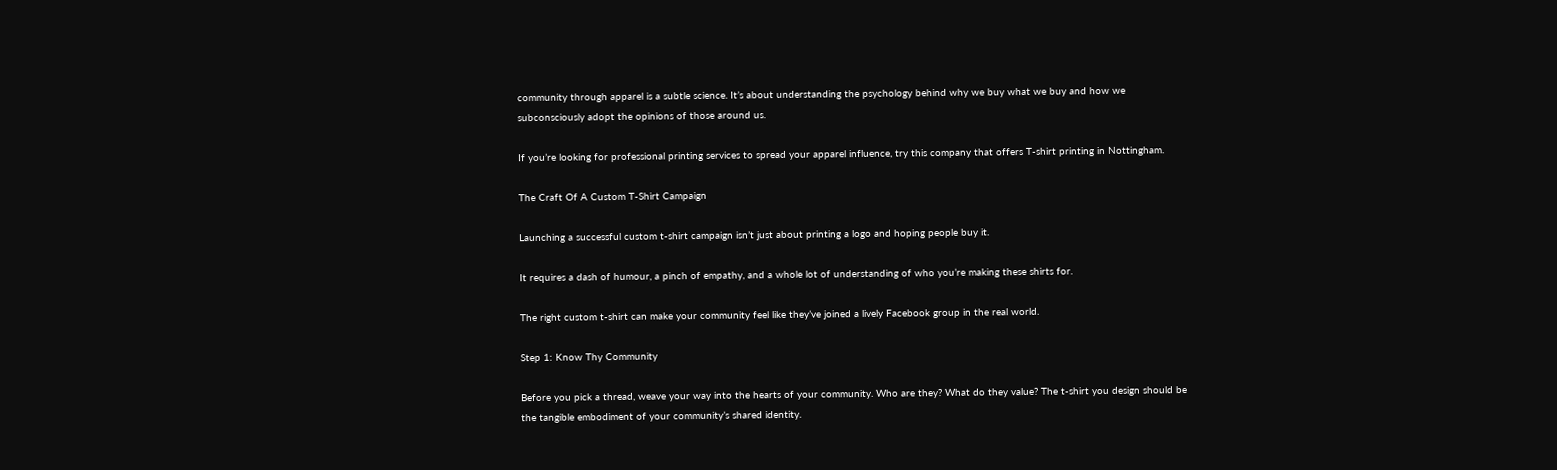community through apparel is a subtle science. It’s about understanding the psychology behind why we buy what we buy and how we subconsciously adopt the opinions of those around us.

If you’re looking for professional printing services to spread your apparel influence, try this company that offers T-shirt printing in Nottingham.

The Craft Of A Custom T-Shirt Campaign

Launching a successful custom t-shirt campaign isn’t just about printing a logo and hoping people buy it.

It requires a dash of humour, a pinch of empathy, and a whole lot of understanding of who you’re making these shirts for.

The right custom t-shirt can make your community feel like they’ve joined a lively Facebook group in the real world.

Step 1: Know Thy Community

Before you pick a thread, weave your way into the hearts of your community. Who are they? What do they value? The t-shirt you design should be the tangible embodiment of your community’s shared identity.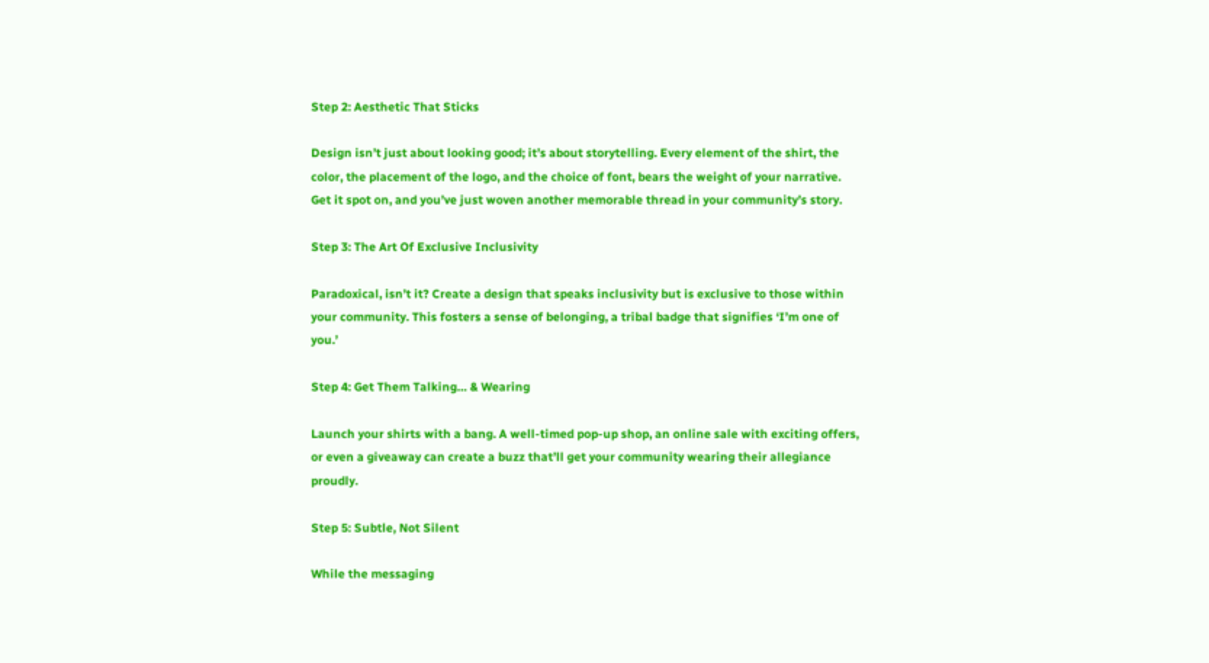Step 2: Aesthetic That Sticks

Design isn’t just about looking good; it’s about storytelling. Every element of the shirt, the color, the placement of the logo, and the choice of font, bears the weight of your narrative. Get it spot on, and you’ve just woven another memorable thread in your community’s story.

Step 3: The Art Of Exclusive Inclusivity

Paradoxical, isn’t it? Create a design that speaks inclusivity but is exclusive to those within your community. This fosters a sense of belonging, a tribal badge that signifies ‘I’m one of you.’

Step 4: Get Them Talking… & Wearing

Launch your shirts with a bang. A well-timed pop-up shop, an online sale with exciting offers, or even a giveaway can create a buzz that’ll get your community wearing their allegiance proudly.

Step 5: Subtle, Not Silent

While the messaging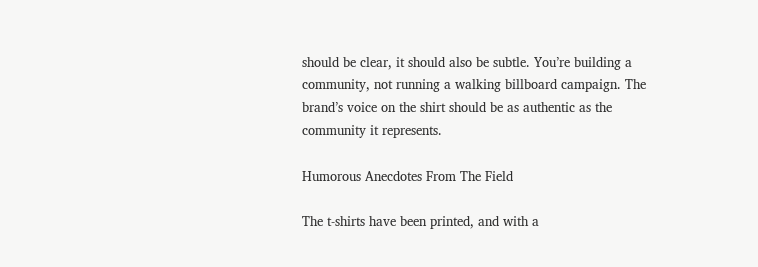should be clear, it should also be subtle. You’re building a community, not running a walking billboard campaign. The brand’s voice on the shirt should be as authentic as the community it represents.

Humorous Anecdotes From The Field

The t-shirts have been printed, and with a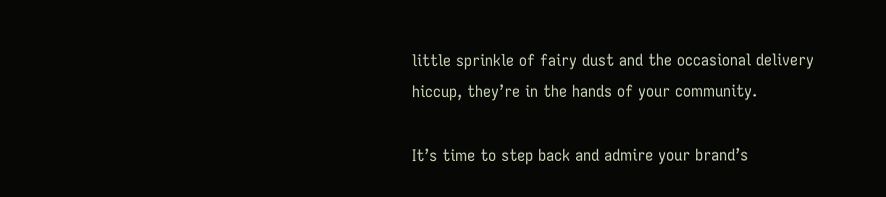little sprinkle of fairy dust and the occasional delivery hiccup, they’re in the hands of your community.

It’s time to step back and admire your brand’s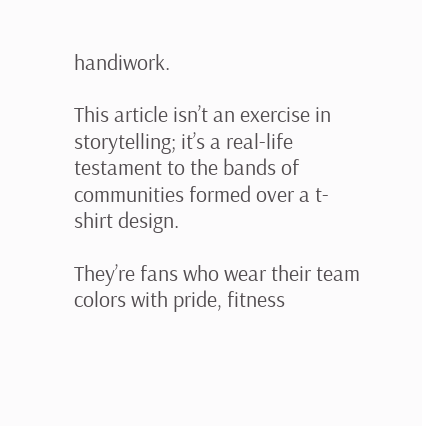handiwork.

This article isn’t an exercise in storytelling; it’s a real-life testament to the bands of communities formed over a t-shirt design.

They’re fans who wear their team colors with pride, fitness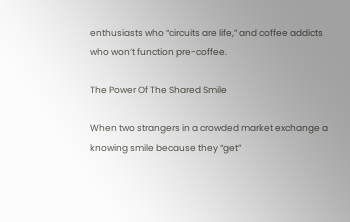enthusiasts who “circuits are life,” and coffee addicts who won’t function pre-coffee.

The Power Of The Shared Smile

When two strangers in a crowded market exchange a knowing smile because they “get”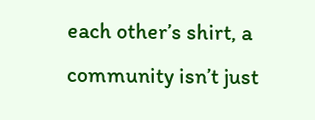each other’s shirt, a community isn’t just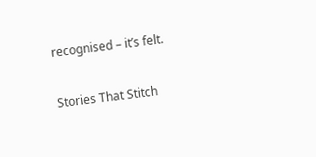recognised – it’s felt.

Stories That Stitch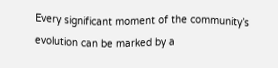Every significant moment of the community’s evolution can be marked by a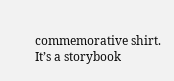commemorative shirt. It’s a storybook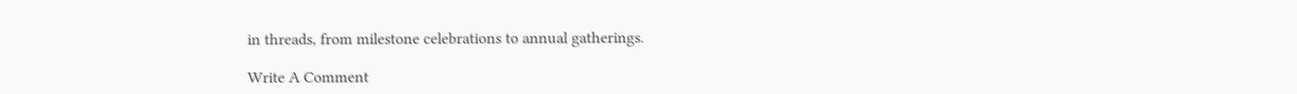in threads, from milestone celebrations to annual gatherings.

Write A Comment